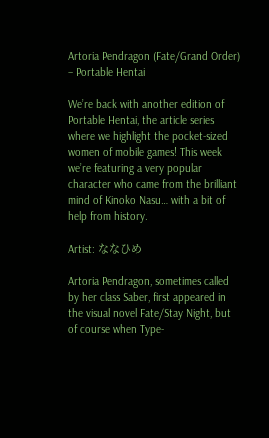Artoria Pendragon (Fate/Grand Order) – Portable Hentai

We’re back with another edition of Portable Hentai, the article series where we highlight the pocket-sized women of mobile games! This week we’re featuring a very popular character who came from the brilliant mind of Kinoko Nasu… with a bit of help from history.

Artist: ななひめ

Artoria Pendragon, sometimes called by her class Saber, first appeared in the visual novel Fate/Stay Night, but of course when Type-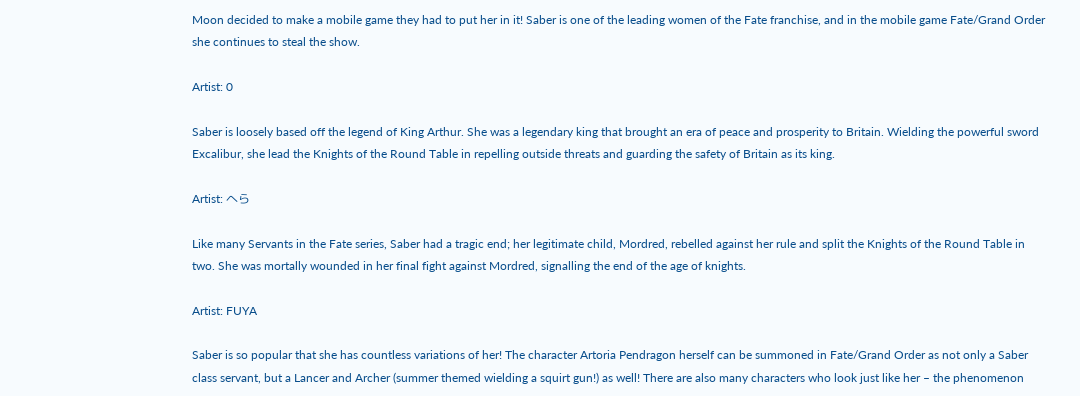Moon decided to make a mobile game they had to put her in it! Saber is one of the leading women of the Fate franchise, and in the mobile game Fate/Grand Order she continues to steal the show.

Artist: 0

Saber is loosely based off the legend of King Arthur. She was a legendary king that brought an era of peace and prosperity to Britain. Wielding the powerful sword Excalibur, she lead the Knights of the Round Table in repelling outside threats and guarding the safety of Britain as its king.

Artist: へら

Like many Servants in the Fate series, Saber had a tragic end; her legitimate child, Mordred, rebelled against her rule and split the Knights of the Round Table in two. She was mortally wounded in her final fight against Mordred, signalling the end of the age of knights.

Artist: FUYA

Saber is so popular that she has countless variations of her! The character Artoria Pendragon herself can be summoned in Fate/Grand Order as not only a Saber class servant, but a Lancer and Archer (summer themed wielding a squirt gun!) as well! There are also many characters who look just like her – the phenomenon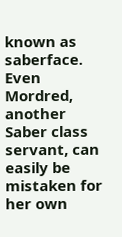known as saberface. Even Mordred, another Saber class servant, can easily be mistaken for her own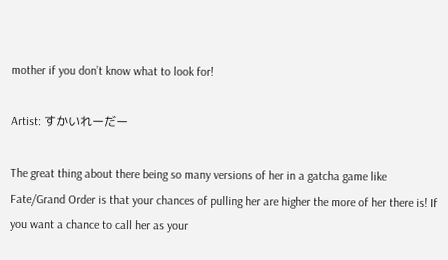mother if you don’t know what to look for!

Artist: すかいれーだー

The great thing about there being so many versions of her in a gatcha game like Fate/Grand Order is that your chances of pulling her are higher the more of her there is! If you want a chance to call her as your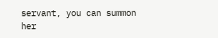servant, you can summon her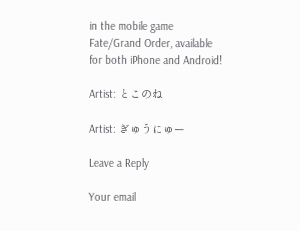in the mobile game Fate/Grand Order, available for both iPhone and Android!

Artist: とこのね

Artist: ぎゅうにゅー

Leave a Reply

Your email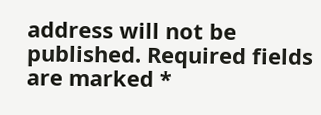address will not be published. Required fields are marked *